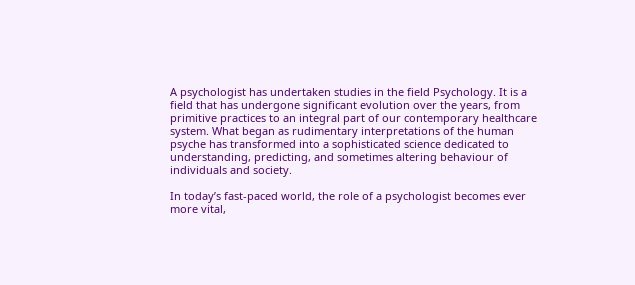A psychologist has undertaken studies in the field Psychology. It is a field that has undergone significant evolution over the years, from primitive practices to an integral part of our contemporary healthcare system. What began as rudimentary interpretations of the human psyche has transformed into a sophisticated science dedicated to understanding, predicting, and sometimes altering behaviour of individuals and society.

In today’s fast-paced world, the role of a psychologist becomes ever more vital,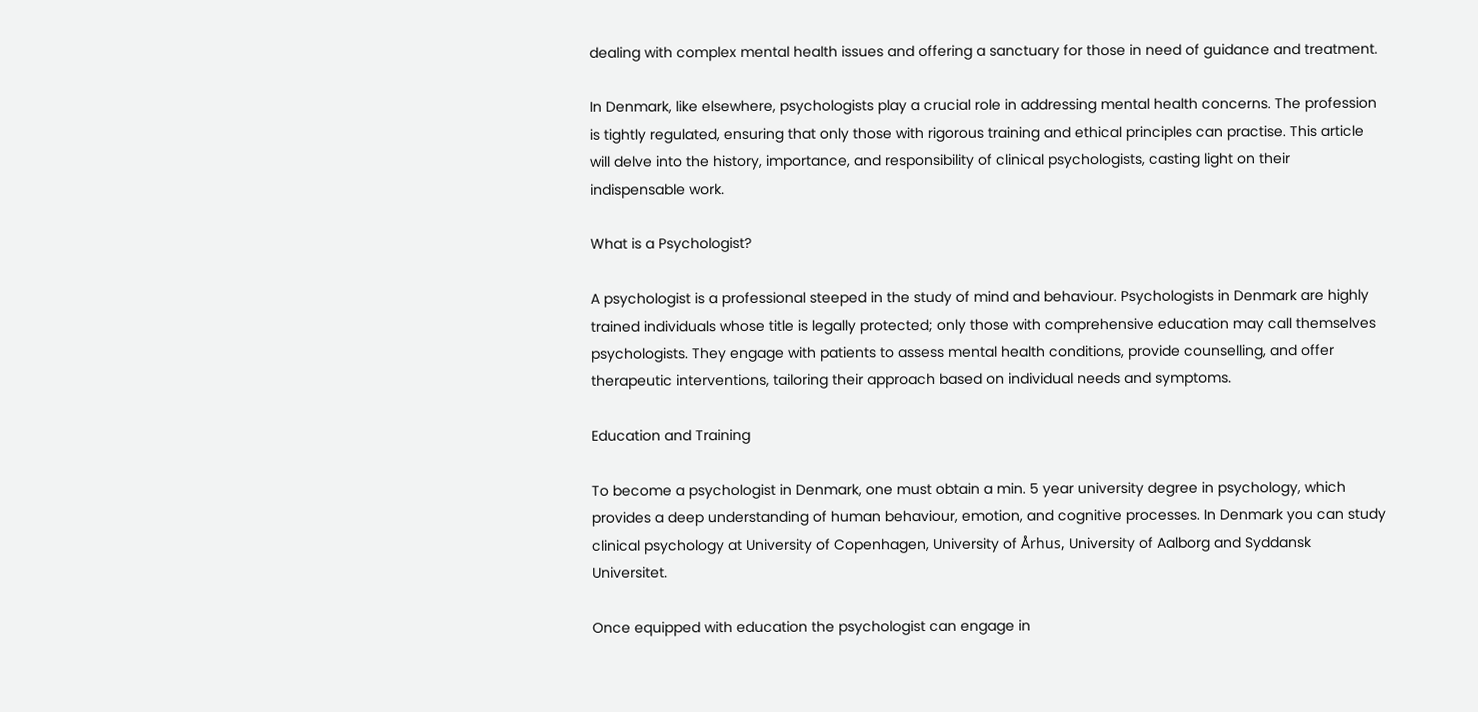dealing with complex mental health issues and offering a sanctuary for those in need of guidance and treatment.

In Denmark, like elsewhere, psychologists play a crucial role in addressing mental health concerns. The profession is tightly regulated, ensuring that only those with rigorous training and ethical principles can practise. This article will delve into the history, importance, and responsibility of clinical psychologists, casting light on their indispensable work.

What is a Psychologist?

A psychologist is a professional steeped in the study of mind and behaviour. Psychologists in Denmark are highly trained individuals whose title is legally protected; only those with comprehensive education may call themselves psychologists. They engage with patients to assess mental health conditions, provide counselling, and offer therapeutic interventions, tailoring their approach based on individual needs and symptoms.

Education and Training

To become a psychologist in Denmark, one must obtain a min. 5 year university degree in psychology, which provides a deep understanding of human behaviour, emotion, and cognitive processes. In Denmark you can study clinical psychology at University of Copenhagen, University of Århus, University of Aalborg and Syddansk Universitet.

Once equipped with education the psychologist can engage in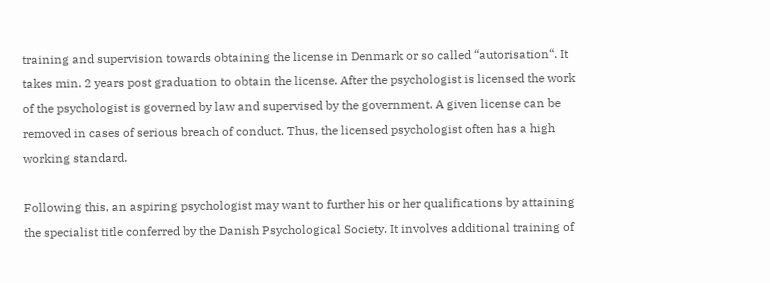training and supervision towards obtaining the license in Denmark or so called “autorisation“. It takes min. 2 years post graduation to obtain the license. After the psychologist is licensed the work of the psychologist is governed by law and supervised by the government. A given license can be removed in cases of serious breach of conduct. Thus, the licensed psychologist often has a high working standard.

Following this, an aspiring psychologist may want to further his or her qualifications by attaining the specialist title conferred by the Danish Psychological Society. It involves additional training of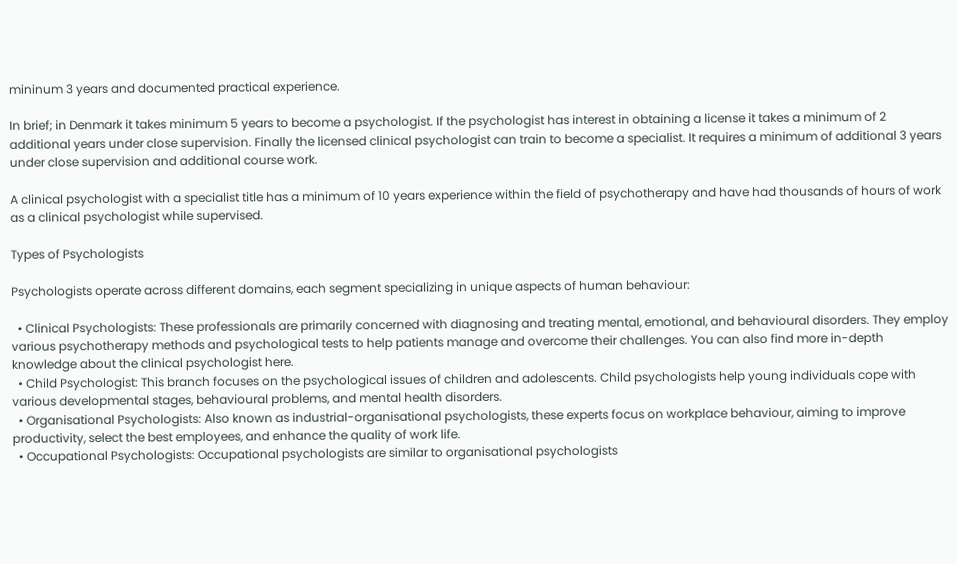mininum 3 years and documented practical experience.

In brief; in Denmark it takes minimum 5 years to become a psychologist. If the psychologist has interest in obtaining a license it takes a minimum of 2 additional years under close supervision. Finally the licensed clinical psychologist can train to become a specialist. It requires a minimum of additional 3 years under close supervision and additional course work.

A clinical psychologist with a specialist title has a minimum of 10 years experience within the field of psychotherapy and have had thousands of hours of work as a clinical psychologist while supervised.

Types of Psychologists

Psychologists operate across different domains, each segment specializing in unique aspects of human behaviour:

  • Clinical Psychologists: These professionals are primarily concerned with diagnosing and treating mental, emotional, and behavioural disorders. They employ various psychotherapy methods and psychological tests to help patients manage and overcome their challenges. You can also find more in-depth knowledge about the clinical psychologist here.
  • Child Psychologist: This branch focuses on the psychological issues of children and adolescents. Child psychologists help young individuals cope with various developmental stages, behavioural problems, and mental health disorders.
  • Organisational Psychologists: Also known as industrial-organisational psychologists, these experts focus on workplace behaviour, aiming to improve productivity, select the best employees, and enhance the quality of work life.
  • Occupational Psychologists: Occupational psychologists are similar to organisational psychologists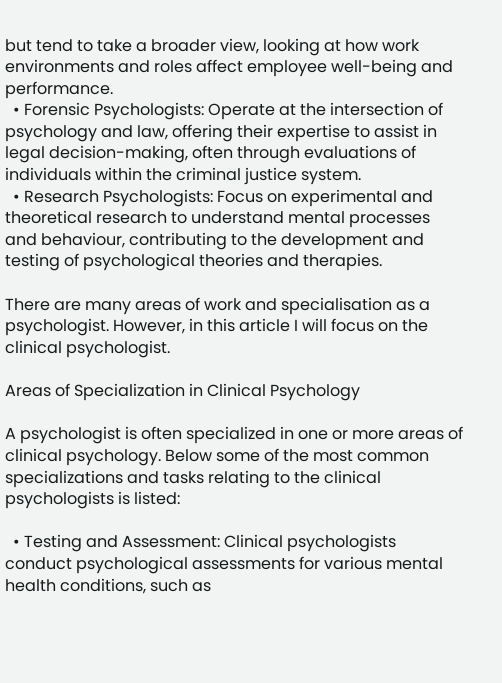but tend to take a broader view, looking at how work environments and roles affect employee well-being and performance.
  • Forensic Psychologists: Operate at the intersection of psychology and law, offering their expertise to assist in legal decision-making, often through evaluations of individuals within the criminal justice system.
  • Research Psychologists: Focus on experimental and theoretical research to understand mental processes and behaviour, contributing to the development and testing of psychological theories and therapies.

There are many areas of work and specialisation as a psychologist. However, in this article I will focus on the clinical psychologist.

Areas of Specialization in Clinical Psychology

A psychologist is often specialized in one or more areas of clinical psychology. Below some of the most common specializations and tasks relating to the clinical psychologists is listed:

  • Testing and Assessment: Clinical psychologists conduct psychological assessments for various mental health conditions, such as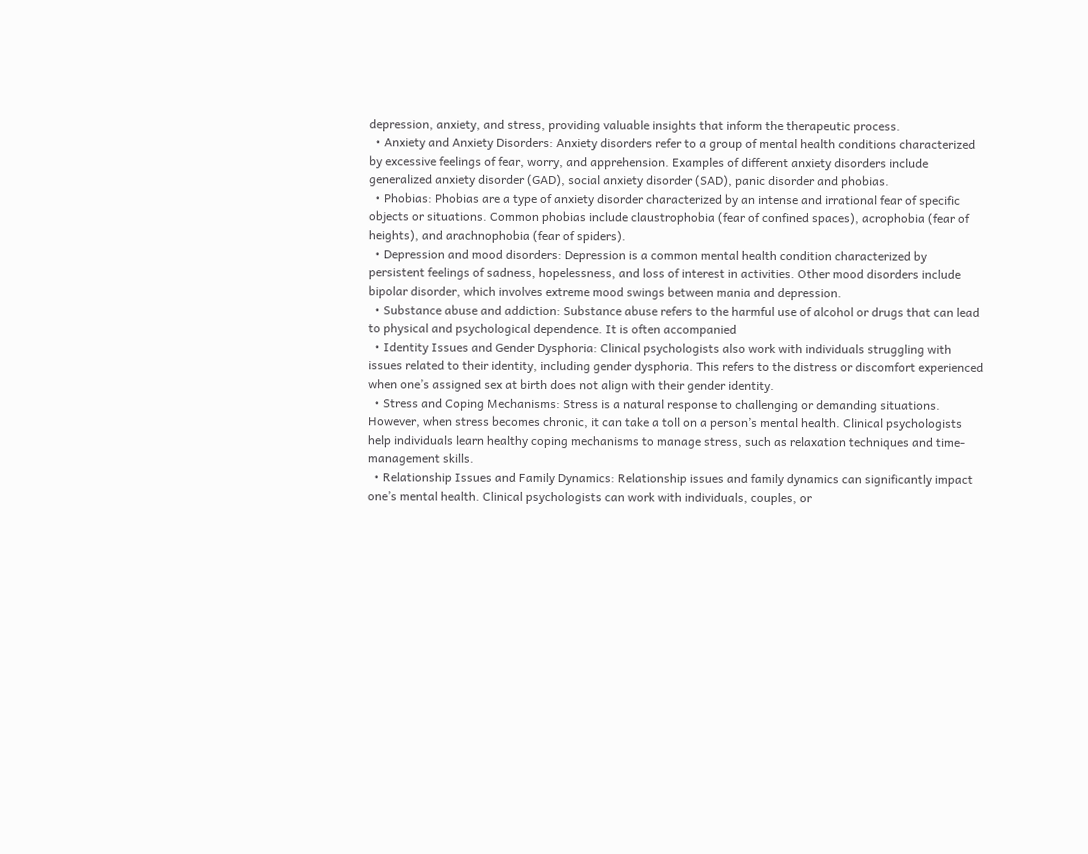depression, anxiety, and stress, providing valuable insights that inform the therapeutic process.
  • Anxiety and Anxiety Disorders: Anxiety disorders refer to a group of mental health conditions characterized by excessive feelings of fear, worry, and apprehension. Examples of different anxiety disorders include generalized anxiety disorder (GAD), social anxiety disorder (SAD), panic disorder and phobias.
  • Phobias: Phobias are a type of anxiety disorder characterized by an intense and irrational fear of specific objects or situations. Common phobias include claustrophobia (fear of confined spaces), acrophobia (fear of heights), and arachnophobia (fear of spiders).
  • Depression and mood disorders: Depression is a common mental health condition characterized by persistent feelings of sadness, hopelessness, and loss of interest in activities. Other mood disorders include bipolar disorder, which involves extreme mood swings between mania and depression.
  • Substance abuse and addiction: Substance abuse refers to the harmful use of alcohol or drugs that can lead to physical and psychological dependence. It is often accompanied
  • Identity Issues and Gender Dysphoria: Clinical psychologists also work with individuals struggling with issues related to their identity, including gender dysphoria. This refers to the distress or discomfort experienced when one’s assigned sex at birth does not align with their gender identity.
  • Stress and Coping Mechanisms: Stress is a natural response to challenging or demanding situations. However, when stress becomes chronic, it can take a toll on a person’s mental health. Clinical psychologists help individuals learn healthy coping mechanisms to manage stress, such as relaxation techniques and time-management skills.
  • Relationship Issues and Family Dynamics: Relationship issues and family dynamics can significantly impact one’s mental health. Clinical psychologists can work with individuals, couples, or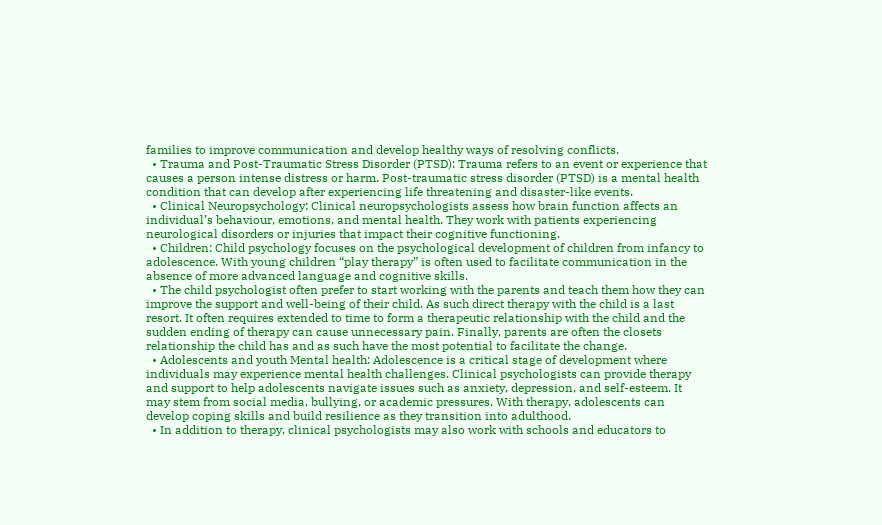families to improve communication and develop healthy ways of resolving conflicts.
  • Trauma and Post-Traumatic Stress Disorder (PTSD): Trauma refers to an event or experience that causes a person intense distress or harm. Post-traumatic stress disorder (PTSD) is a mental health condition that can develop after experiencing life threatening and disaster-like events.
  • Clinical Neuropsychology: Clinical neuropsychologists assess how brain function affects an individual’s behaviour, emotions, and mental health. They work with patients experiencing neurological disorders or injuries that impact their cognitive functioning.
  • Children: Child psychology focuses on the psychological development of children from infancy to adolescence. With young children “play therapy” is often used to facilitate communication in the absence of more advanced language and cognitive skills.
  • The child psychologist often prefer to start working with the parents and teach them how they can improve the support and well-being of their child. As such direct therapy with the child is a last resort. It often requires extended to time to form a therapeutic relationship with the child and the sudden ending of therapy can cause unnecessary pain. Finally, parents are often the closets relationship the child has and as such have the most potential to facilitate the change.
  • Adolescents and youth Mental health: Adolescence is a critical stage of development where individuals may experience mental health challenges. Clinical psychologists can provide therapy and support to help adolescents navigate issues such as anxiety, depression, and self-esteem. It may stem from social media, bullying, or academic pressures. With therapy, adolescents can develop coping skills and build resilience as they transition into adulthood.
  • In addition to therapy, clinical psychologists may also work with schools and educators to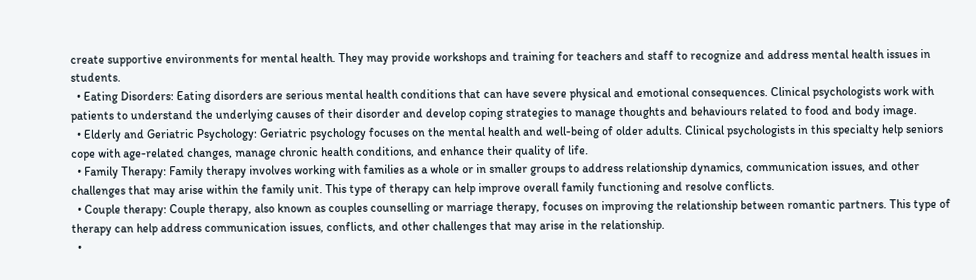create supportive environments for mental health. They may provide workshops and training for teachers and staff to recognize and address mental health issues in students.
  • Eating Disorders: Eating disorders are serious mental health conditions that can have severe physical and emotional consequences. Clinical psychologists work with patients to understand the underlying causes of their disorder and develop coping strategies to manage thoughts and behaviours related to food and body image.
  • Elderly and Geriatric Psychology: Geriatric psychology focuses on the mental health and well-being of older adults. Clinical psychologists in this specialty help seniors cope with age-related changes, manage chronic health conditions, and enhance their quality of life.
  • Family Therapy: Family therapy involves working with families as a whole or in smaller groups to address relationship dynamics, communication issues, and other challenges that may arise within the family unit. This type of therapy can help improve overall family functioning and resolve conflicts.
  • Couple therapy: Couple therapy, also known as couples counselling or marriage therapy, focuses on improving the relationship between romantic partners. This type of therapy can help address communication issues, conflicts, and other challenges that may arise in the relationship.
  •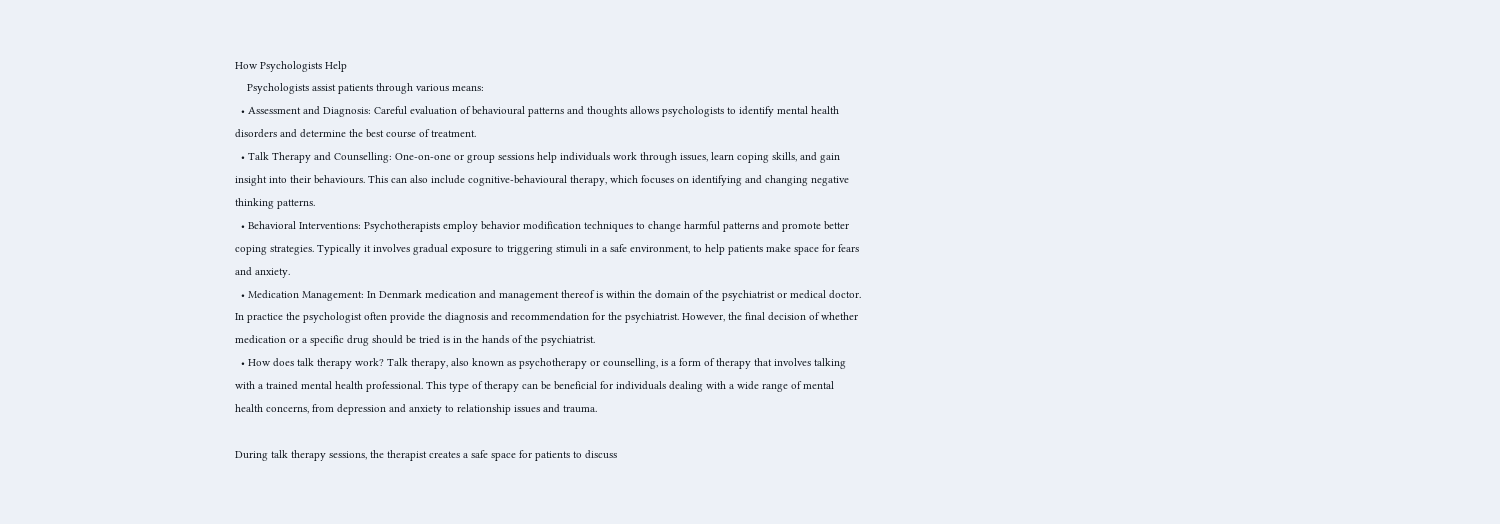How Psychologists Help
    Psychologists assist patients through various means:
  • Assessment and Diagnosis: Careful evaluation of behavioural patterns and thoughts allows psychologists to identify mental health disorders and determine the best course of treatment.
  • Talk Therapy and Counselling: One-on-one or group sessions help individuals work through issues, learn coping skills, and gain insight into their behaviours. This can also include cognitive-behavioural therapy, which focuses on identifying and changing negative thinking patterns.
  • Behavioral Interventions: Psychotherapists employ behavior modification techniques to change harmful patterns and promote better coping strategies. Typically it involves gradual exposure to triggering stimuli in a safe environment, to help patients make space for fears and anxiety.
  • Medication Management: In Denmark medication and management thereof is within the domain of the psychiatrist or medical doctor. In practice the psychologist often provide the diagnosis and recommendation for the psychiatrist. However, the final decision of whether medication or a specific drug should be tried is in the hands of the psychiatrist.
  • How does talk therapy work? Talk therapy, also known as psychotherapy or counselling, is a form of therapy that involves talking with a trained mental health professional. This type of therapy can be beneficial for individuals dealing with a wide range of mental health concerns, from depression and anxiety to relationship issues and trauma.

During talk therapy sessions, the therapist creates a safe space for patients to discuss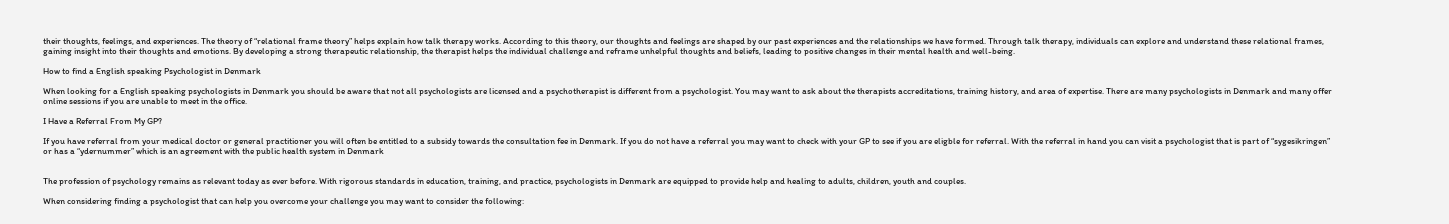their thoughts, feelings, and experiences. The theory of “relational frame theory” helps explain how talk therapy works. According to this theory, our thoughts and feelings are shaped by our past experiences and the relationships we have formed. Through talk therapy, individuals can explore and understand these relational frames, gaining insight into their thoughts and emotions. By developing a strong therapeutic relationship, the therapist helps the individual challenge and reframe unhelpful thoughts and beliefs, leading to positive changes in their mental health and well-being.

How to find a English speaking Psychologist in Denmark

When looking for a English speaking psychologists in Denmark you should be aware that not all psychologists are licensed and a psychotherapist is different from a psychologist. You may want to ask about the therapists accreditations, training history, and area of expertise. There are many psychologists in Denmark and many offer online sessions if you are unable to meet in the office.

I Have a Referral From My GP?

If you have referral from your medical doctor or general practitioner you will often be entitled to a subsidy towards the consultation fee in Denmark. If you do not have a referral you may want to check with your GP to see if you are eligble for referral. With the referral in hand you can visit a psychologist that is part of “sygesikringen” or has a “ydernummer” which is an agreement with the public health system in Denmark


The profession of psychology remains as relevant today as ever before. With rigorous standards in education, training, and practice, psychologists in Denmark are equipped to provide help and healing to adults, children, youth and couples.

When considering finding a psychologist that can help you overcome your challenge you may want to consider the following: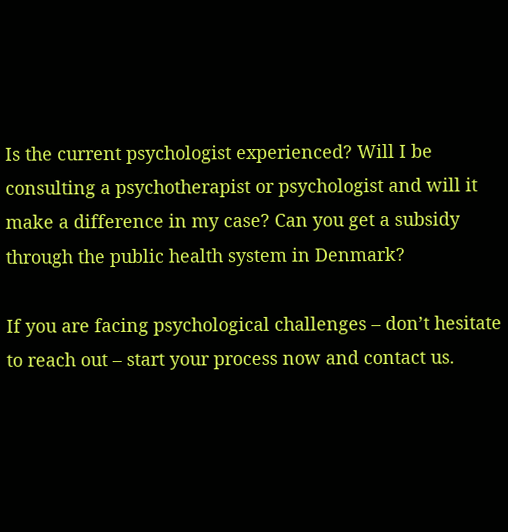Is the current psychologist experienced? Will I be consulting a psychotherapist or psychologist and will it make a difference in my case? Can you get a subsidy through the public health system in Denmark?

If you are facing psychological challenges – don’t hesitate to reach out – start your process now and contact us.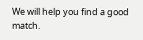We will help you find a good match.